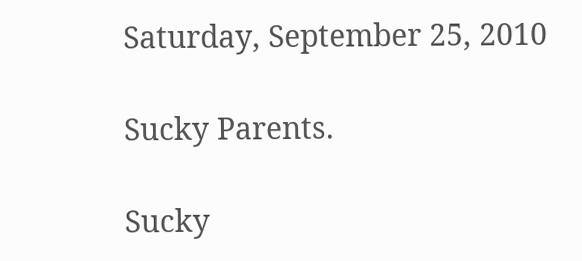Saturday, September 25, 2010

Sucky Parents.

Sucky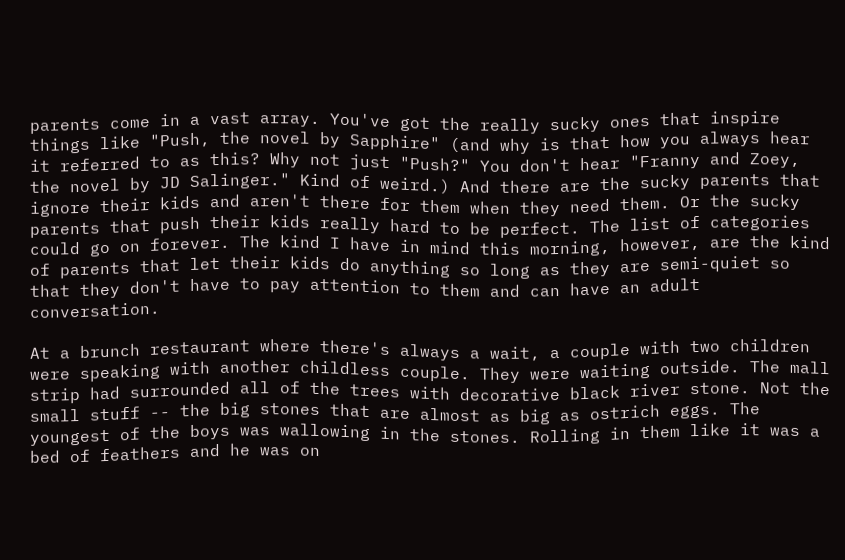parents come in a vast array. You've got the really sucky ones that inspire things like "Push, the novel by Sapphire" (and why is that how you always hear it referred to as this? Why not just "Push?" You don't hear "Franny and Zoey, the novel by JD Salinger." Kind of weird.) And there are the sucky parents that ignore their kids and aren't there for them when they need them. Or the sucky parents that push their kids really hard to be perfect. The list of categories could go on forever. The kind I have in mind this morning, however, are the kind of parents that let their kids do anything so long as they are semi-quiet so that they don't have to pay attention to them and can have an adult conversation.

At a brunch restaurant where there's always a wait, a couple with two children were speaking with another childless couple. They were waiting outside. The mall strip had surrounded all of the trees with decorative black river stone. Not the small stuff -- the big stones that are almost as big as ostrich eggs. The youngest of the boys was wallowing in the stones. Rolling in them like it was a bed of feathers and he was on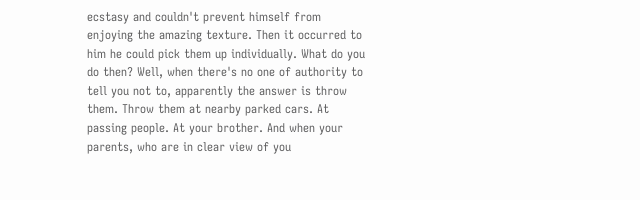ecstasy and couldn't prevent himself from enjoying the amazing texture. Then it occurred to him he could pick them up individually. What do you do then? Well, when there's no one of authority to tell you not to, apparently the answer is throw them. Throw them at nearby parked cars. At passing people. At your brother. And when your parents, who are in clear view of you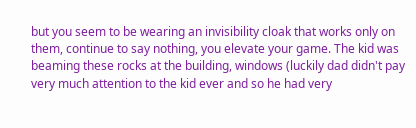but you seem to be wearing an invisibility cloak that works only on them, continue to say nothing, you elevate your game. The kid was beaming these rocks at the building, windows (luckily dad didn't pay very much attention to the kid ever and so he had very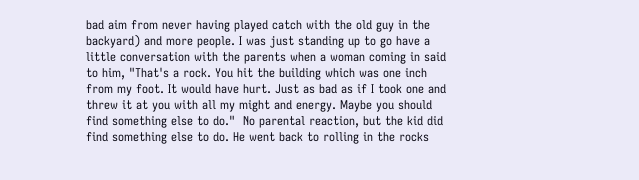bad aim from never having played catch with the old guy in the backyard) and more people. I was just standing up to go have a little conversation with the parents when a woman coming in said to him, "That's a rock. You hit the building which was one inch from my foot. It would have hurt. Just as bad as if I took one and threw it at you with all my might and energy. Maybe you should find something else to do."  No parental reaction, but the kid did find something else to do. He went back to rolling in the rocks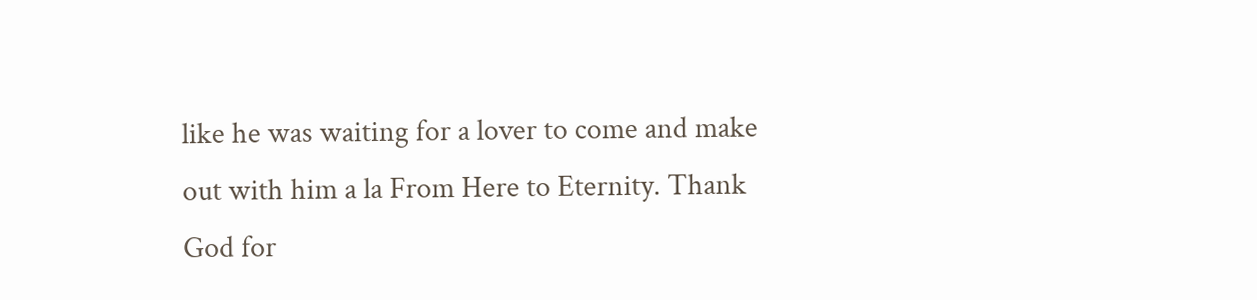like he was waiting for a lover to come and make out with him a la From Here to Eternity. Thank God for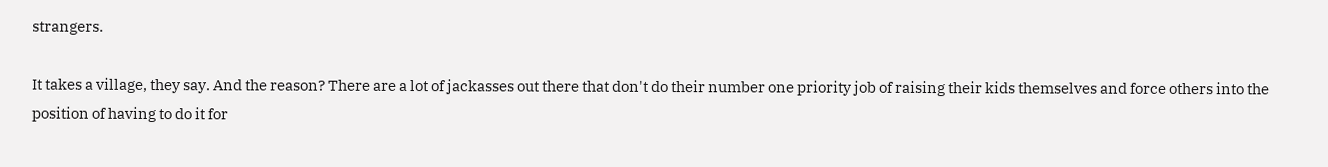strangers.

It takes a village, they say. And the reason? There are a lot of jackasses out there that don't do their number one priority job of raising their kids themselves and force others into the position of having to do it for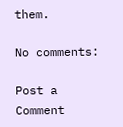them.

No comments:

Post a Comment